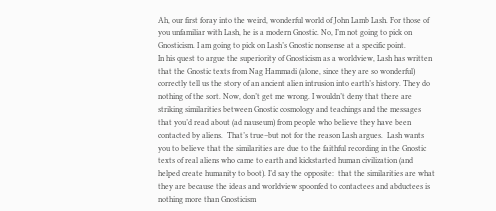Ah, our first foray into the weird, wonderful world of John Lamb Lash. For those of you unfamiliar with Lash, he is a modern Gnostic. No, I’m not going to pick on Gnosticism. I am going to pick on Lash’s Gnostic nonsense at a specific point.
In his quest to argue the superiority of Gnosticism as a worldview, Lash has written that the Gnostic texts from Nag Hammadi (alone, since they are so wonderful) correctly tell us the story of an ancient alien intrusion into earth’s history. They do nothing of the sort. Now, don’t get me wrong. I wouldn’t deny that there are striking similarities between Gnostic cosmology and teachings and the messages that you’d read about (ad nauseum) from people who believe they have been contacted by aliens.  That’s true–but not for the reason Lash argues.  Lash wants you to believe that the similarities are due to the faithful recording in the Gnostic texts of real aliens who came to earth and kickstarted human civilization (and helped create humanity to boot). I’d say the opposite:  that the similarities are what they are because the ideas and worldview spoonfed to contactees and abductees is nothing more than Gnosticism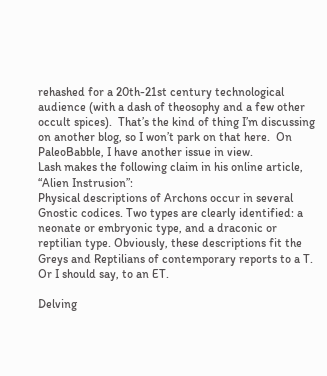rehashed for a 20th-21st century technological audience (with a dash of theosophy and a few other occult spices).  That’s the kind of thing I’m discussing on another blog, so I won’t park on that here.  On PaleoBabble, I have another issue in view.
Lash makes the following claim in his online article, “Alien Instrusion”:
Physical descriptions of Archons occur in several Gnostic codices. Two types are clearly identified: a neonate or embryonic type, and a draconic or reptilian type. Obviously, these descriptions fit the Greys and Reptilians of contemporary reports to a T. Or I should say, to an ET.

Delving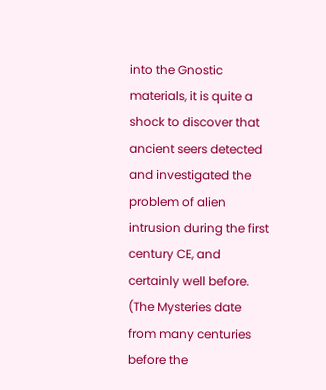into the Gnostic materials, it is quite a shock to discover that ancient seers detected and investigated the problem of alien intrusion during the first century CE, and certainly well before. (The Mysteries date from many centuries before the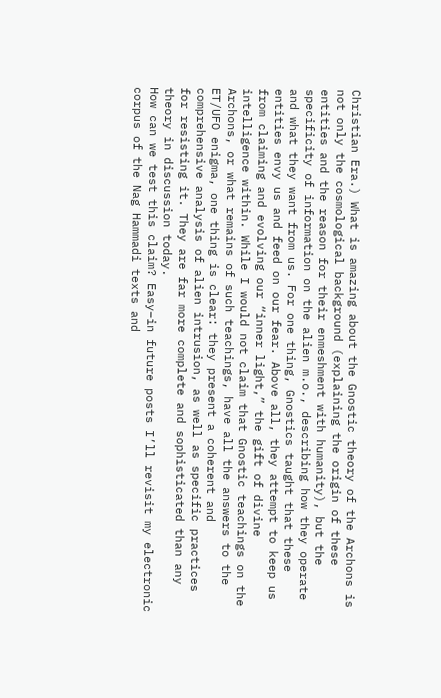Christian Era.) What is amazing about the Gnostic theory of the Archons is not only the cosmological background (explaining the origin of these entities and the reason for their enmeshment with humanity), but the specificity of information on the alien m.o., describing how they operate and what they want from us. For one thing, Gnostics taught that these entities envy us and feed on our fear. Above all, they attempt to keep us from claiming and evolving our “inner light,” the gift of divine intelligence within. While I would not claim that Gnostic teachings on the Archons, or what remains of such teachings, have all the answers to the ET/UFO enigma, one thing is clear: they present a coherent and comprehensive analysis of alien intrusion, as well as specific practices for resisting it. They are far more complete and sophisticated than any theory in discussion today.
How can we test this claim? Easy–in future posts I’ll revisit my electronic corpus of the Nag Hammadi texts and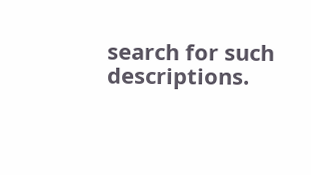search for such descriptions.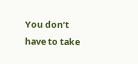You don’t have to take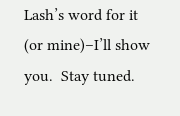Lash’s word for it (or mine)–I’ll show you.  Stay tuned.